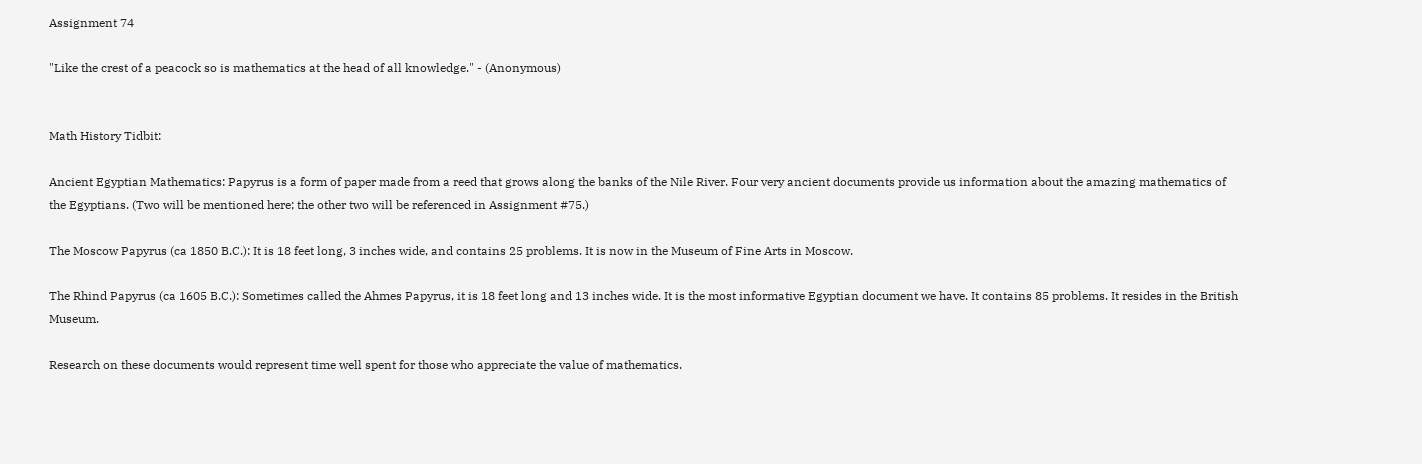Assignment 74

"Like the crest of a peacock so is mathematics at the head of all knowledge." - (Anonymous)


Math History Tidbit:

Ancient Egyptian Mathematics: Papyrus is a form of paper made from a reed that grows along the banks of the Nile River. Four very ancient documents provide us information about the amazing mathematics of the Egyptians. (Two will be mentioned here; the other two will be referenced in Assignment #75.)

The Moscow Papyrus (ca 1850 B.C.): It is 18 feet long, 3 inches wide, and contains 25 problems. It is now in the Museum of Fine Arts in Moscow.

The Rhind Papyrus (ca 1605 B.C.): Sometimes called the Ahmes Papyrus, it is 18 feet long and 13 inches wide. It is the most informative Egyptian document we have. It contains 85 problems. It resides in the British Museum.

Research on these documents would represent time well spent for those who appreciate the value of mathematics.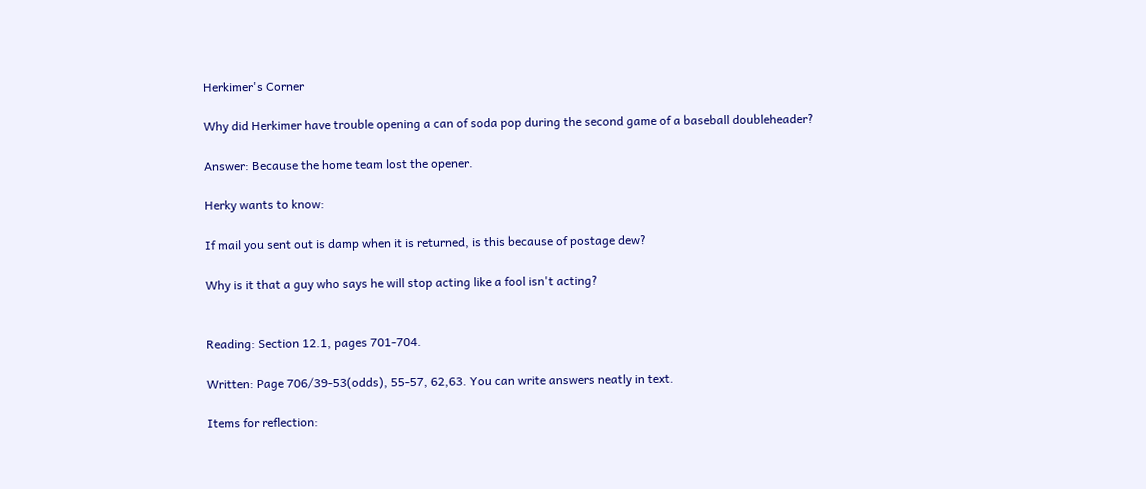Herkimer's Corner

Why did Herkimer have trouble opening a can of soda pop during the second game of a baseball doubleheader?

Answer: Because the home team lost the opener.

Herky wants to know:

If mail you sent out is damp when it is returned, is this because of postage dew?

Why is it that a guy who says he will stop acting like a fool isn't acting?


Reading: Section 12.1, pages 701-704.

Written: Page 706/39-53(odds), 55-57, 62,63. You can write answers neatly in text.

Items for reflection: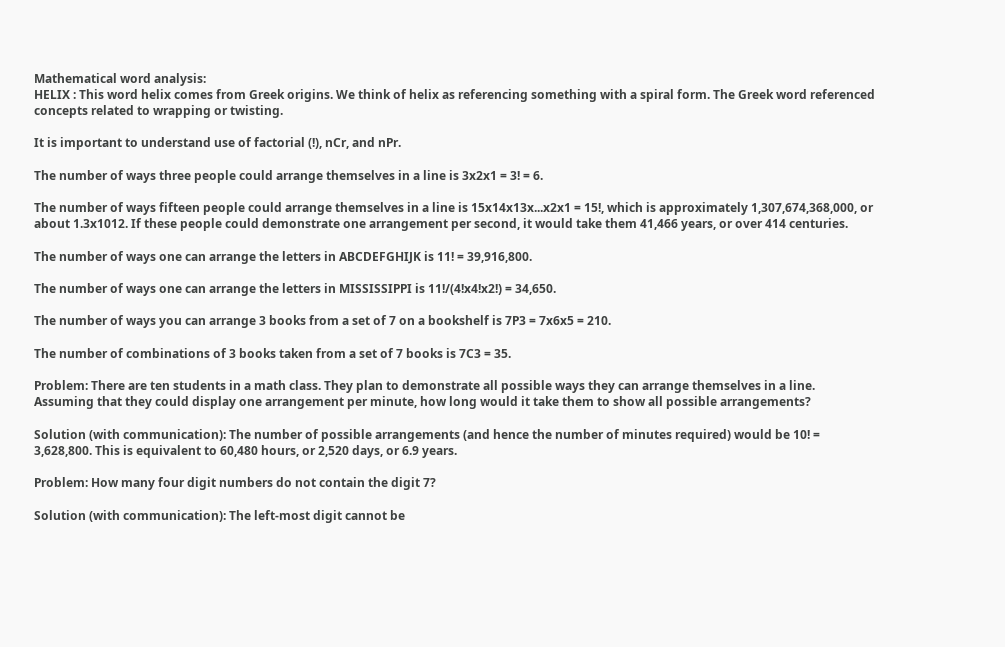Mathematical word analysis:
HELIX : This word helix comes from Greek origins. We think of helix as referencing something with a spiral form. The Greek word referenced concepts related to wrapping or twisting.

It is important to understand use of factorial (!), nCr, and nPr.

The number of ways three people could arrange themselves in a line is 3x2x1 = 3! = 6.

The number of ways fifteen people could arrange themselves in a line is 15x14x13x...x2x1 = 15!, which is approximately 1,307,674,368,000, or about 1.3x1012. If these people could demonstrate one arrangement per second, it would take them 41,466 years, or over 414 centuries.

The number of ways one can arrange the letters in ABCDEFGHIJK is 11! = 39,916,800.

The number of ways one can arrange the letters in MISSISSIPPI is 11!/(4!x4!x2!) = 34,650.

The number of ways you can arrange 3 books from a set of 7 on a bookshelf is 7P3 = 7x6x5 = 210.

The number of combinations of 3 books taken from a set of 7 books is 7C3 = 35.

Problem: There are ten students in a math class. They plan to demonstrate all possible ways they can arrange themselves in a line. Assuming that they could display one arrangement per minute, how long would it take them to show all possible arrangements?

Solution (with communication): The number of possible arrangements (and hence the number of minutes required) would be 10! = 3,628,800. This is equivalent to 60,480 hours, or 2,520 days, or 6.9 years.

Problem: How many four digit numbers do not contain the digit 7?

Solution (with communication): The left-most digit cannot be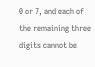0 or 7, and each of the remaining three digits cannot be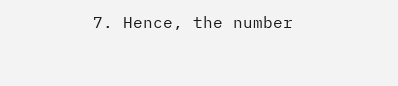7. Hence, the number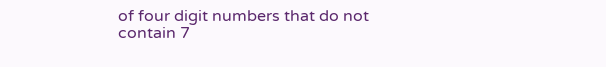of four digit numbers that do not contain 7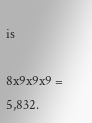is

8x9x9x9 = 5,832.